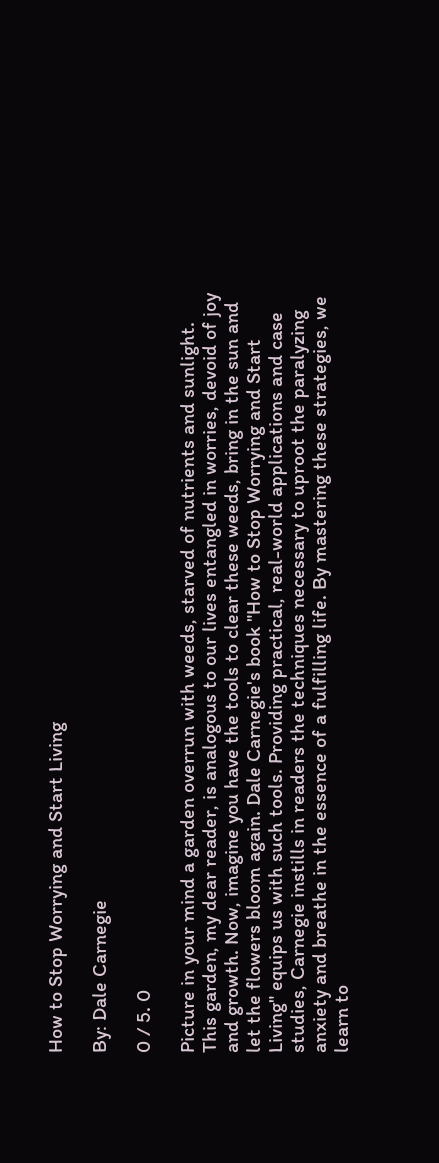How to Stop Worrying and Start Living

By: Dale Carnegie

0 / 5. 0

Picture in your mind a garden overrun with weeds, starved of nutrients and sunlight. This garden, my dear reader, is analogous to our lives entangled in worries, devoid of joy and growth. Now, imagine you have the tools to clear these weeds, bring in the sun and let the flowers bloom again. Dale Carnegie's book "How to Stop Worrying and Start Living" equips us with such tools. Providing practical, real-world applications and case studies, Carnegie instills in readers the techniques necessary to uproot the paralyzing anxiety and breathe in the essence of a fulfilling life. By mastering these strategies, we learn to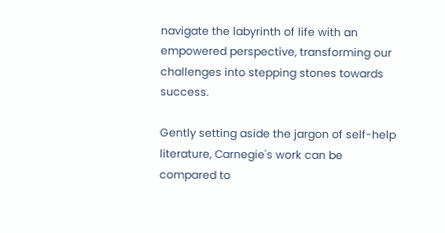navigate the labyrinth of life with an empowered perspective, transforming our challenges into stepping stones towards success.

Gently setting aside the jargon of self-help literature, Carnegie's work can be compared to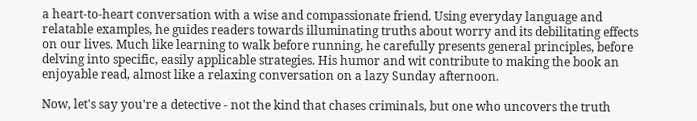a heart-to-heart conversation with a wise and compassionate friend. Using everyday language and relatable examples, he guides readers towards illuminating truths about worry and its debilitating effects on our lives. Much like learning to walk before running, he carefully presents general principles, before delving into specific, easily applicable strategies. His humor and wit contribute to making the book an enjoyable read, almost like a relaxing conversation on a lazy Sunday afternoon.

Now, let's say you're a detective - not the kind that chases criminals, but one who uncovers the truth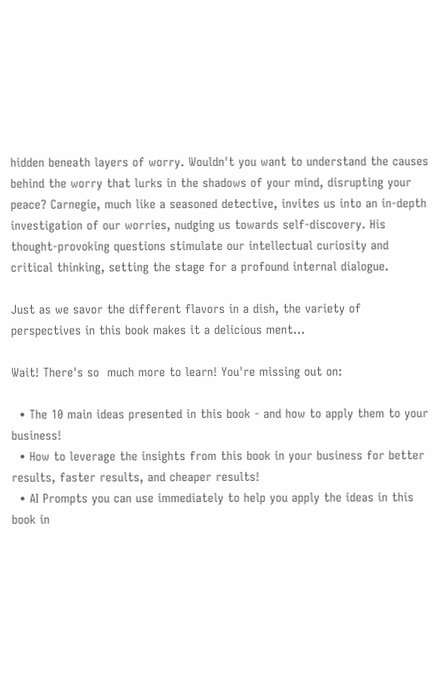hidden beneath layers of worry. Wouldn't you want to understand the causes behind the worry that lurks in the shadows of your mind, disrupting your peace? Carnegie, much like a seasoned detective, invites us into an in-depth investigation of our worries, nudging us towards self-discovery. His thought-provoking questions stimulate our intellectual curiosity and critical thinking, setting the stage for a profound internal dialogue.

Just as we savor the different flavors in a dish, the variety of perspectives in this book makes it a delicious ment...

Wait! There's so  much more to learn! You're missing out on:

  • The 10 main ideas presented in this book - and how to apply them to your business!
  • How to leverage the insights from this book in your business for better results, faster results, and cheaper results!
  • AI Prompts you can use immediately to help you apply the ideas in this book in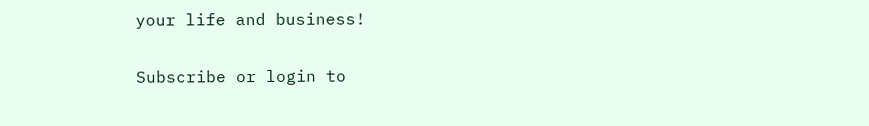your life and business!

Subscribe or login to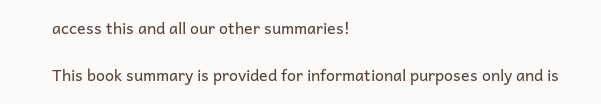access this and all our other summaries!

This book summary is provided for informational purposes only and is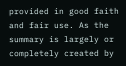provided in good faith and fair use. As the summary is largely or completely created by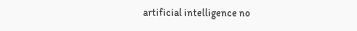artificial intelligence no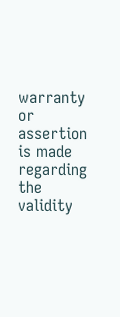warranty or assertion is made regarding the validity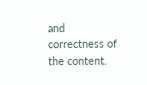and correctness of the content.